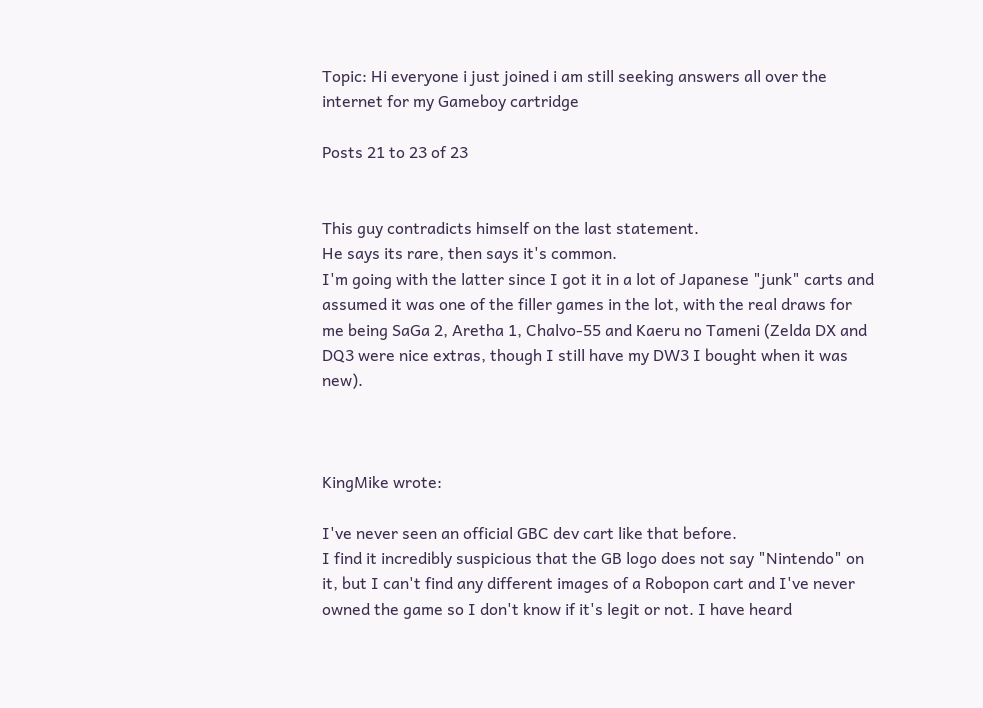Topic: Hi everyone i just joined i am still seeking answers all over the internet for my Gameboy cartridge

Posts 21 to 23 of 23


This guy contradicts himself on the last statement.
He says its rare, then says it's common.
I'm going with the latter since I got it in a lot of Japanese "junk" carts and assumed it was one of the filler games in the lot, with the real draws for me being SaGa 2, Aretha 1, Chalvo-55 and Kaeru no Tameni (Zelda DX and DQ3 were nice extras, though I still have my DW3 I bought when it was new).



KingMike wrote:

I've never seen an official GBC dev cart like that before.
I find it incredibly suspicious that the GB logo does not say "Nintendo" on it, but I can't find any different images of a Robopon cart and I've never owned the game so I don't know if it's legit or not. I have heard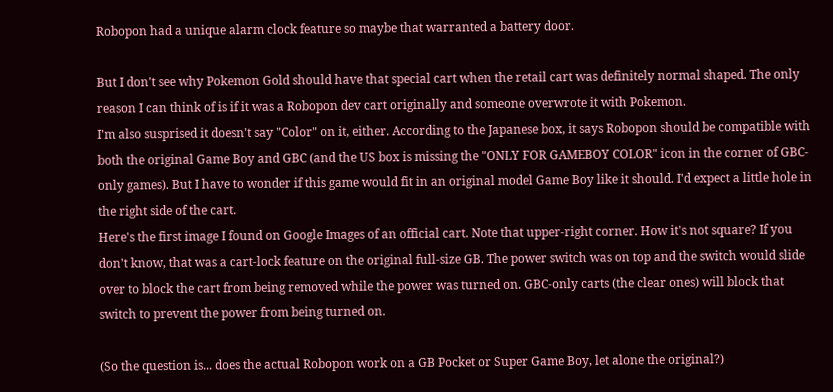Robopon had a unique alarm clock feature so maybe that warranted a battery door.

But I don't see why Pokemon Gold should have that special cart when the retail cart was definitely normal shaped. The only reason I can think of is if it was a Robopon dev cart originally and someone overwrote it with Pokemon.
I'm also susprised it doesn't say "Color" on it, either. According to the Japanese box, it says Robopon should be compatible with both the original Game Boy and GBC (and the US box is missing the "ONLY FOR GAMEBOY COLOR" icon in the corner of GBC-only games). But I have to wonder if this game would fit in an original model Game Boy like it should. I'd expect a little hole in the right side of the cart.
Here's the first image I found on Google Images of an official cart. Note that upper-right corner. How it's not square? If you don't know, that was a cart-lock feature on the original full-size GB. The power switch was on top and the switch would slide over to block the cart from being removed while the power was turned on. GBC-only carts (the clear ones) will block that switch to prevent the power from being turned on.

(So the question is... does the actual Robopon work on a GB Pocket or Super Game Boy, let alone the original?)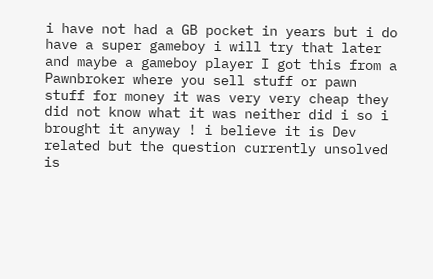i have not had a GB pocket in years but i do have a super gameboy i will try that later and maybe a gameboy player I got this from a Pawnbroker where you sell stuff or pawn stuff for money it was very very cheap they did not know what it was neither did i so i brought it anyway ! i believe it is Dev related but the question currently unsolved is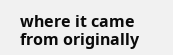where it came from originally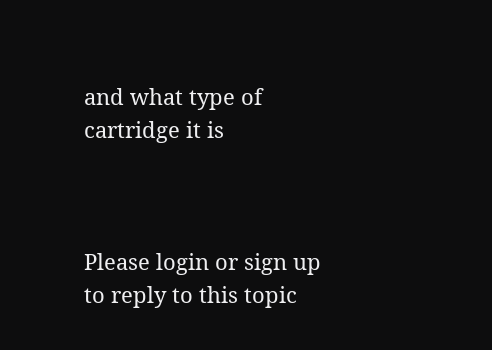and what type of cartridge it is



Please login or sign up to reply to this topic